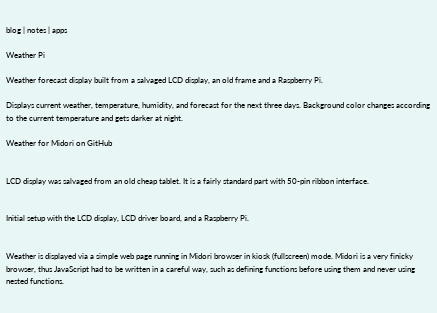blog | notes | apps

Weather Pi

Weather forecast display built from a salvaged LCD display, an old frame and a Raspberry Pi.

Displays current weather, temperature, humidity, and forecast for the next three days. Background color changes according to the current temperature and gets darker at night.

Weather for Midori on GitHub


LCD display was salvaged from an old cheap tablet. It is a fairly standard part with 50-pin ribbon interface.


Initial setup with the LCD display, LCD driver board, and a Raspberry Pi.


Weather is displayed via a simple web page running in Midori browser in kiosk (fullscreen) mode. Midori is a very finicky browser, thus JavaScript had to be written in a careful way, such as defining functions before using them and never using nested functions.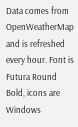Data comes from OpenWeatherMap and is refreshed every hour. Font is Futura Round Bold, icons are Windows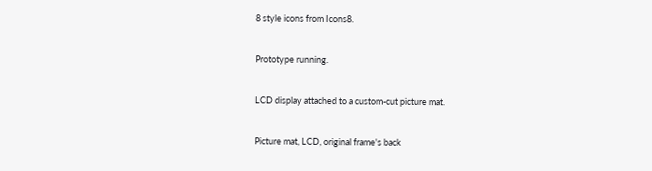8 style icons from Icons8.


Prototype running.


LCD display attached to a custom-cut picture mat.


Picture mat, LCD, original frame's back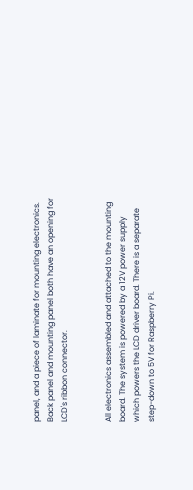panel, and a piece of laminate for mounting electronics. Back panel and mounting panel both have an opening for LCD's ribbon connector.


All electronics assembled and attached to the mounting board. The system is powered by a 12V power supply which powers the LCD driver board. There is a separate step-down to 5V for Raspberry Pi.